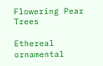Flowering Pear Trees

Ethereal ornamental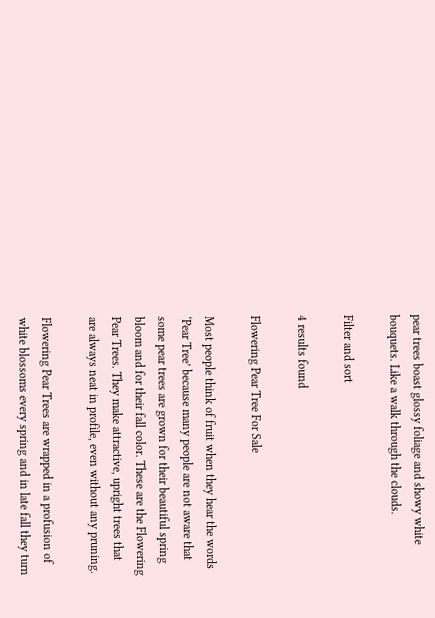pear trees boast glossy foliage and showy white bouquets. Like a walk through the clouds.

Filter and sort

4 results found

Flowering Pear Tree For Sale

Most people think of fruit when they hear the words ‘Pear Tree’ because many people are not aware that some pear trees are grown for their beautiful spring bloom and for their fall color. These are the Flowering Pear Trees. They make attractive, upright trees that are always neat in profile, even without any pruning.

Flowering Pear Trees are wrapped in a profusion of white blossoms every spring and in late fall they turn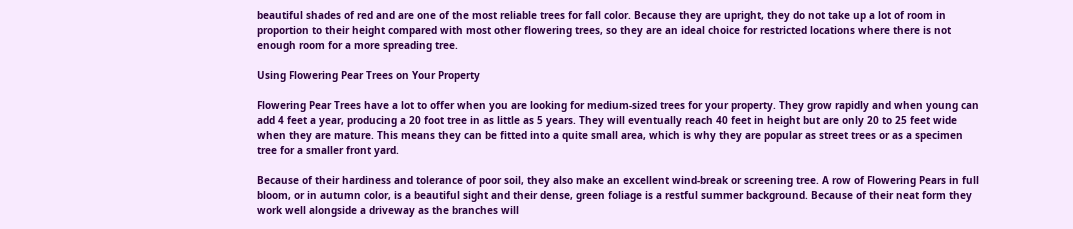beautiful shades of red and are one of the most reliable trees for fall color. Because they are upright, they do not take up a lot of room in proportion to their height compared with most other flowering trees, so they are an ideal choice for restricted locations where there is not enough room for a more spreading tree.

Using Flowering Pear Trees on Your Property

Flowering Pear Trees have a lot to offer when you are looking for medium-sized trees for your property. They grow rapidly and when young can add 4 feet a year, producing a 20 foot tree in as little as 5 years. They will eventually reach 40 feet in height but are only 20 to 25 feet wide when they are mature. This means they can be fitted into a quite small area, which is why they are popular as street trees or as a specimen tree for a smaller front yard.

Because of their hardiness and tolerance of poor soil, they also make an excellent wind-break or screening tree. A row of Flowering Pears in full bloom, or in autumn color, is a beautiful sight and their dense, green foliage is a restful summer background. Because of their neat form they work well alongside a driveway as the branches will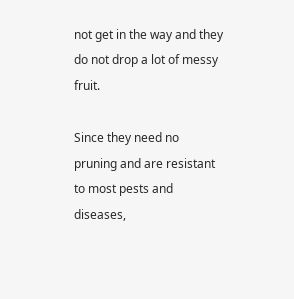not get in the way and they do not drop a lot of messy fruit.

Since they need no pruning and are resistant to most pests and diseases,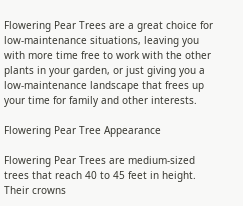Flowering Pear Trees are a great choice for low-maintenance situations, leaving you with more time free to work with the other plants in your garden, or just giving you a low-maintenance landscape that frees up your time for family and other interests.

Flowering Pear Tree Appearance

Flowering Pear Trees are medium-sized trees that reach 40 to 45 feet in height. Their crowns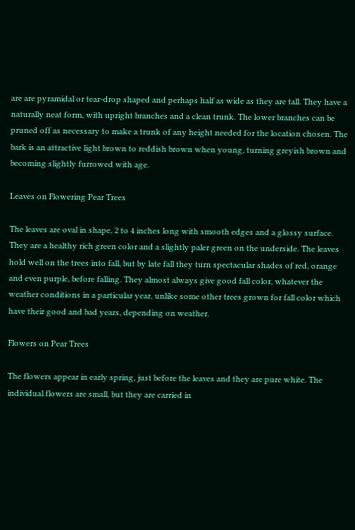are are pyramidal or tear-drop shaped and perhaps half as wide as they are tall. They have a naturally neat form, with upright branches and a clean trunk. The lower branches can be pruned off as necessary to make a trunk of any height needed for the location chosen. The bark is an attractive light brown to reddish brown when young, turning greyish brown and becoming slightly furrowed with age.

Leaves on Flowering Pear Trees

The leaves are oval in shape, 2 to 4 inches long with smooth edges and a glossy surface. They are a healthy rich green color and a slightly paler green on the underside. The leaves hold well on the trees into fall, but by late fall they turn spectacular shades of red, orange and even purple, before falling. They almost always give good fall color, whatever the weather conditions in a particular year, unlike some other trees grown for fall color which have their good and bad years, depending on weather.

Flowers on Pear Trees

The flowers appear in early spring, just before the leaves and they are pure white. The individual flowers are small, but they are carried in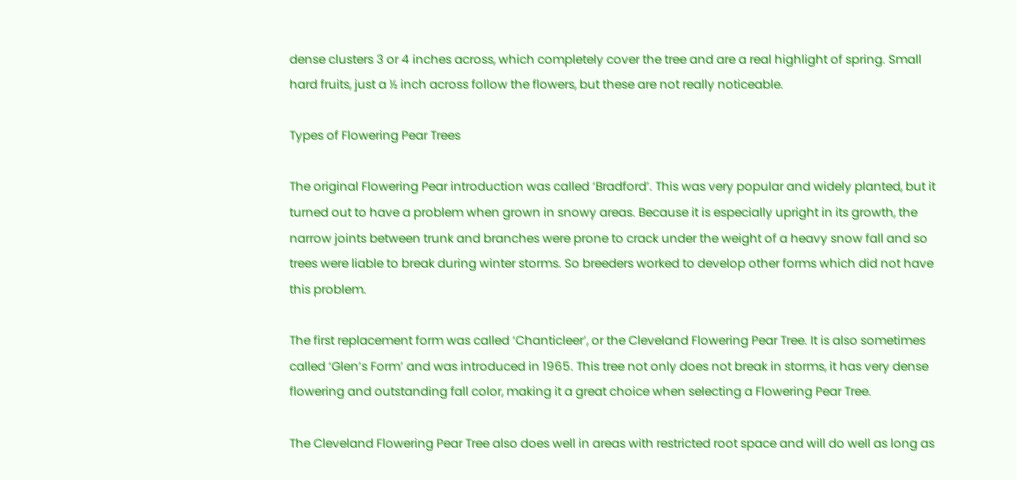dense clusters 3 or 4 inches across, which completely cover the tree and are a real highlight of spring. Small hard fruits, just a ½ inch across follow the flowers, but these are not really noticeable.

Types of Flowering Pear Trees

The original Flowering Pear introduction was called ‘Bradford’. This was very popular and widely planted, but it turned out to have a problem when grown in snowy areas. Because it is especially upright in its growth, the narrow joints between trunk and branches were prone to crack under the weight of a heavy snow fall and so trees were liable to break during winter storms. So breeders worked to develop other forms which did not have this problem.

The first replacement form was called ‘Chanticleer’, or the Cleveland Flowering Pear Tree. It is also sometimes called ‘Glen’s Form’ and was introduced in 1965. This tree not only does not break in storms, it has very dense flowering and outstanding fall color, making it a great choice when selecting a Flowering Pear Tree.

The Cleveland Flowering Pear Tree also does well in areas with restricted root space and will do well as long as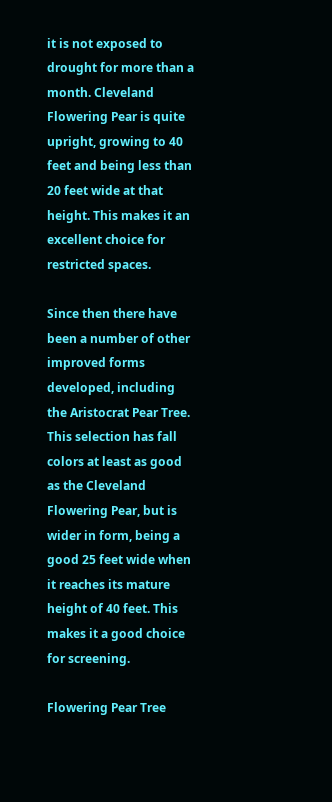it is not exposed to drought for more than a month. Cleveland Flowering Pear is quite upright, growing to 40 feet and being less than 20 feet wide at that height. This makes it an excellent choice for restricted spaces.

Since then there have been a number of other improved forms developed, including the Aristocrat Pear Tree. This selection has fall colors at least as good as the Cleveland Flowering Pear, but is wider in form, being a good 25 feet wide when it reaches its mature height of 40 feet. This makes it a good choice for screening.

Flowering Pear Tree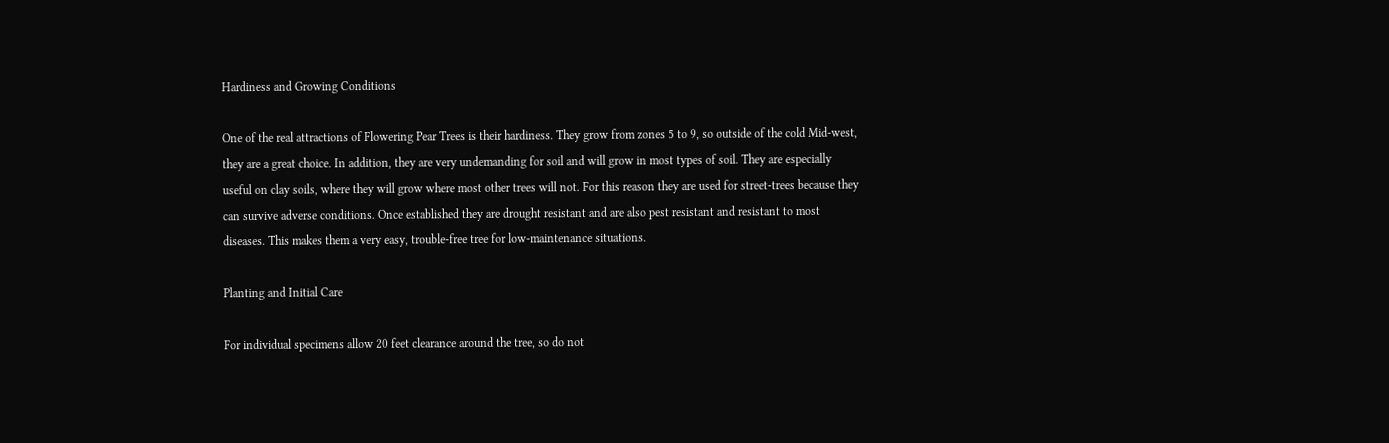Hardiness and Growing Conditions

One of the real attractions of Flowering Pear Trees is their hardiness. They grow from zones 5 to 9, so outside of the cold Mid-west, they are a great choice. In addition, they are very undemanding for soil and will grow in most types of soil. They are especially useful on clay soils, where they will grow where most other trees will not. For this reason they are used for street-trees because they can survive adverse conditions. Once established they are drought resistant and are also pest resistant and resistant to most diseases. This makes them a very easy, trouble-free tree for low-maintenance situations.

Planting and Initial Care

For individual specimens allow 20 feet clearance around the tree, so do not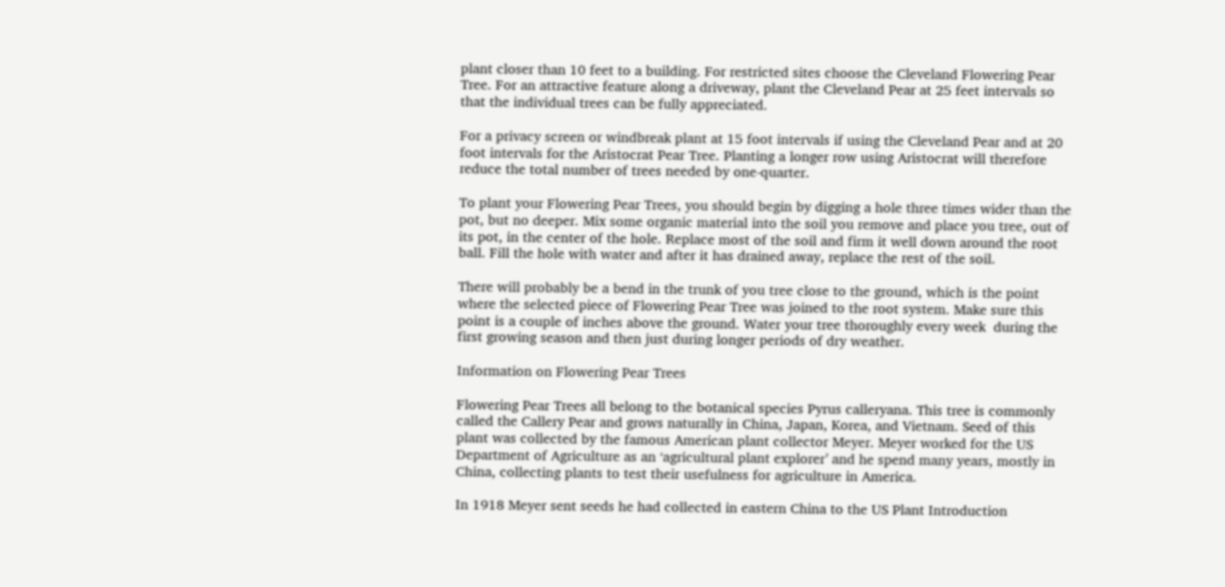plant closer than 10 feet to a building. For restricted sites choose the Cleveland Flowering Pear Tree. For an attractive feature along a driveway, plant the Cleveland Pear at 25 feet intervals so that the individual trees can be fully appreciated.

For a privacy screen or windbreak plant at 15 foot intervals if using the Cleveland Pear and at 20 foot intervals for the Aristocrat Pear Tree. Planting a longer row using Aristocrat will therefore reduce the total number of trees needed by one-quarter.

To plant your Flowering Pear Trees, you should begin by digging a hole three times wider than the pot, but no deeper. Mix some organic material into the soil you remove and place you tree, out of its pot, in the center of the hole. Replace most of the soil and firm it well down around the root ball. Fill the hole with water and after it has drained away, replace the rest of the soil.

There will probably be a bend in the trunk of you tree close to the ground, which is the point where the selected piece of Flowering Pear Tree was joined to the root system. Make sure this point is a couple of inches above the ground. Water your tree thoroughly every week  during the first growing season and then just during longer periods of dry weather.

Information on Flowering Pear Trees

Flowering Pear Trees all belong to the botanical species Pyrus calleryana. This tree is commonly called the Callery Pear and grows naturally in China, Japan, Korea, and Vietnam. Seed of this plant was collected by the famous American plant collector Meyer. Meyer worked for the US Department of Agriculture as an ‘agricultural plant explorer’ and he spend many years, mostly in China, collecting plants to test their usefulness for agriculture in America.

In 1918 Meyer sent seeds he had collected in eastern China to the US Plant Introduction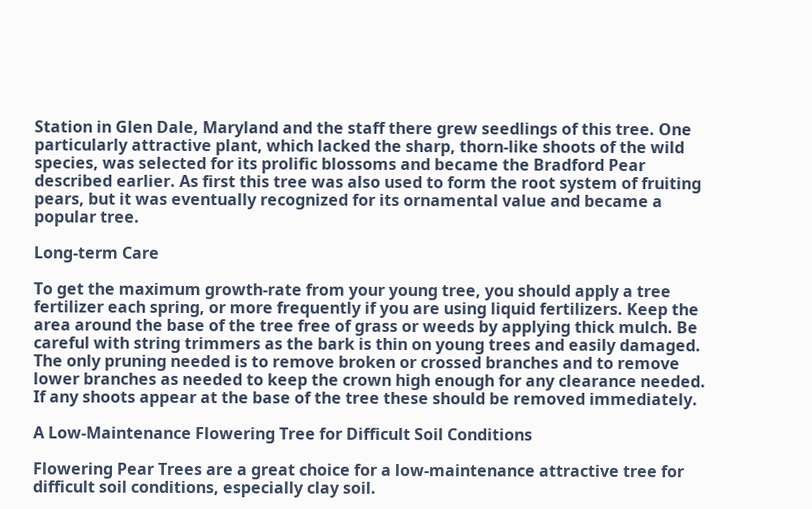Station in Glen Dale, Maryland and the staff there grew seedlings of this tree. One particularly attractive plant, which lacked the sharp, thorn-like shoots of the wild species, was selected for its prolific blossoms and became the Bradford Pear described earlier. As first this tree was also used to form the root system of fruiting pears, but it was eventually recognized for its ornamental value and became a popular tree.

Long-term Care

To get the maximum growth-rate from your young tree, you should apply a tree fertilizer each spring, or more frequently if you are using liquid fertilizers. Keep the area around the base of the tree free of grass or weeds by applying thick mulch. Be careful with string trimmers as the bark is thin on young trees and easily damaged. The only pruning needed is to remove broken or crossed branches and to remove lower branches as needed to keep the crown high enough for any clearance needed. If any shoots appear at the base of the tree these should be removed immediately.

A Low-Maintenance Flowering Tree for Difficult Soil Conditions

Flowering Pear Trees are a great choice for a low-maintenance attractive tree for difficult soil conditions, especially clay soil.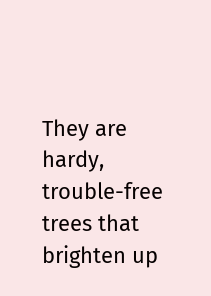They are hardy, trouble-free trees that brighten up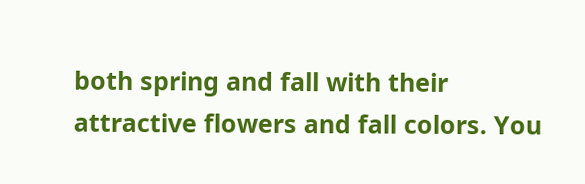both spring and fall with their attractive flowers and fall colors. You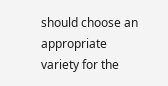should choose an appropriate variety for the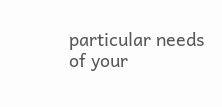particular needs of your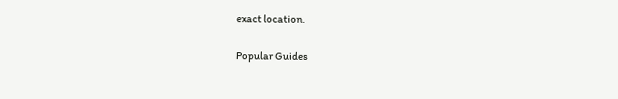exact location.

Popular Guides